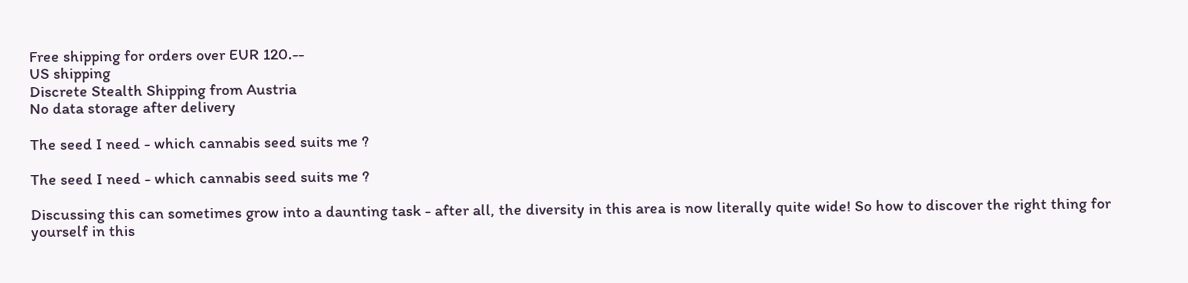Free shipping for orders over EUR 120.--
US shipping
Discrete Stealth Shipping from Austria
No data storage after delivery

The seed I need - which cannabis seed suits me ?

The seed I need - which cannabis seed suits me ?

Discussing this can sometimes grow into a daunting task - after all, the diversity in this area is now literally quite wide! So how to discover the right thing for yourself in this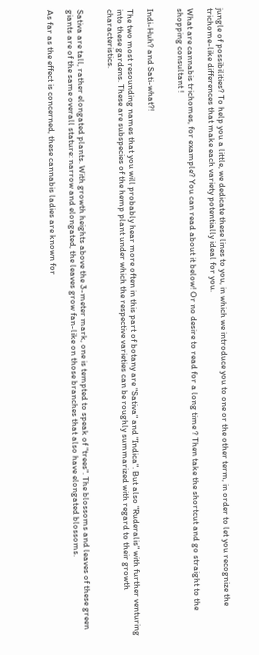jungle of possibilities? To help you a little, we dedicate these lines to you, in which we introduce you to one or the other term, in order to let you recognize the trichome-like differences that make each variety potentially ideal for you.

What are cannabis trichomes, for example? You can read about it below! Or no desire to read for a long time ? Then take the shortcut and go straight to the shopping consultant !


Indi-Huh? and Sati-what?!

The two most resounding names that you will probably hear more often in this part of botany are "Sativa" and "Indica". But also "Ruderalis" with further venturing into these gardens. These are subspecies of the hemp plant under which the respective varieties can be roughly summarized with regard to their growth characteristics.


Sativa are tall, rather elongated plants. With growth heights above the 3-meter mark, one is tempted to speak of "trees". The blossoms and leaves of these green giants are of the same overall stature: narrow and elongated, the leaves grow fan-like on those branches that also have elongated blossoms.

As far as the effect is concerned, these cannabis ladies are known for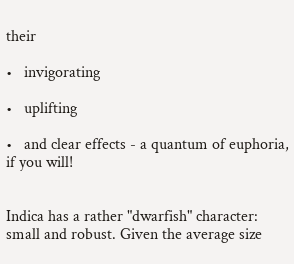their

•   invigorating

•   uplifting

•   and clear effects - a quantum of euphoria, if you will!


Indica has a rather "dwarfish" character: small and robust. Given the average size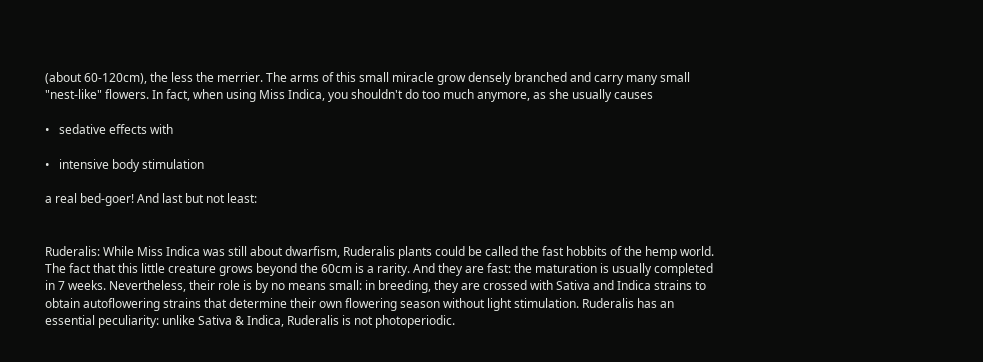(about 60-120cm), the less the merrier. The arms of this small miracle grow densely branched and carry many small "nest-like" flowers. In fact, when using Miss Indica, you shouldn't do too much anymore, as she usually causes

•   sedative effects with

•   intensive body stimulation

a real bed-goer! And last but not least:


Ruderalis: While Miss Indica was still about dwarfism, Ruderalis plants could be called the fast hobbits of the hemp world. The fact that this little creature grows beyond the 60cm is a rarity. And they are fast: the maturation is usually completed in 7 weeks. Nevertheless, their role is by no means small: in breeding, they are crossed with Sativa and Indica strains to obtain autoflowering strains that determine their own flowering season without light stimulation. Ruderalis has an essential peculiarity: unlike Sativa & Indica, Ruderalis is not photoperiodic.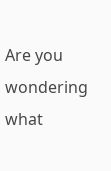Are you wondering what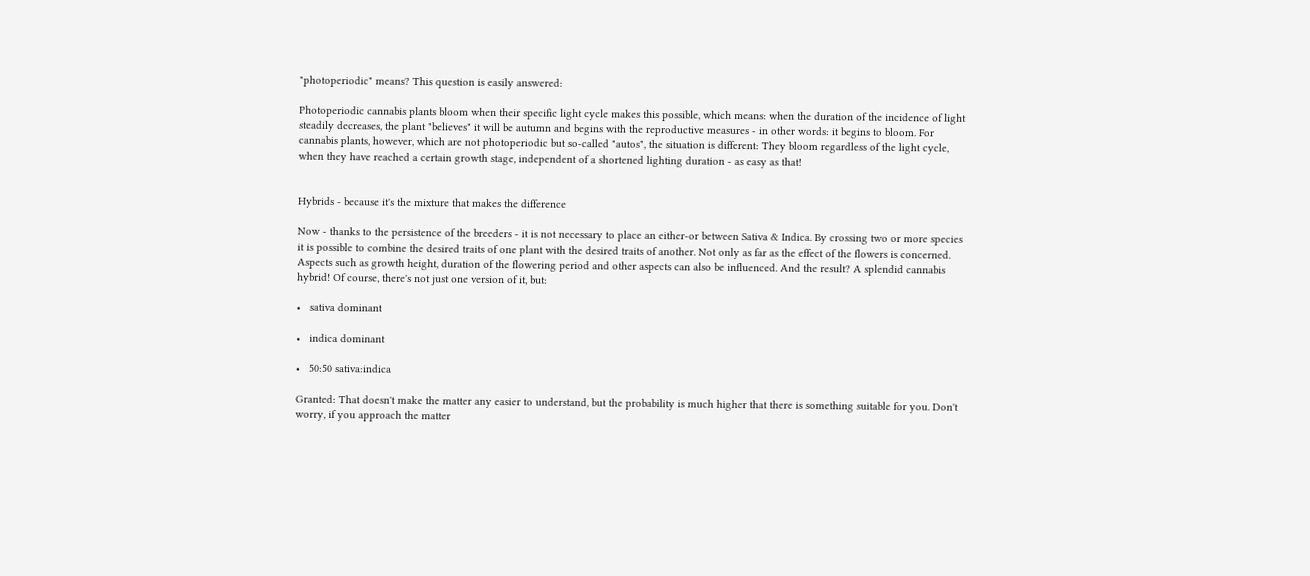"photoperiodic" means? This question is easily answered:

Photoperiodic cannabis plants bloom when their specific light cycle makes this possible, which means: when the duration of the incidence of light steadily decreases, the plant "believes" it will be autumn and begins with the reproductive measures - in other words: it begins to bloom. For cannabis plants, however, which are not photoperiodic but so-called "autos", the situation is different: They bloom regardless of the light cycle, when they have reached a certain growth stage, independent of a shortened lighting duration - as easy as that!


Hybrids - because it's the mixture that makes the difference

Now - thanks to the persistence of the breeders - it is not necessary to place an either-or between Sativa & Indica. By crossing two or more species it is possible to combine the desired traits of one plant with the desired traits of another. Not only as far as the effect of the flowers is concerned. Aspects such as growth height, duration of the flowering period and other aspects can also be influenced. And the result? A splendid cannabis hybrid! Of course, there's not just one version of it, but:

•   sativa dominant

•   indica dominant

•   50:50 sativa:indica

Granted: That doesn't make the matter any easier to understand, but the probability is much higher that there is something suitable for you. Don't worry, if you approach the matter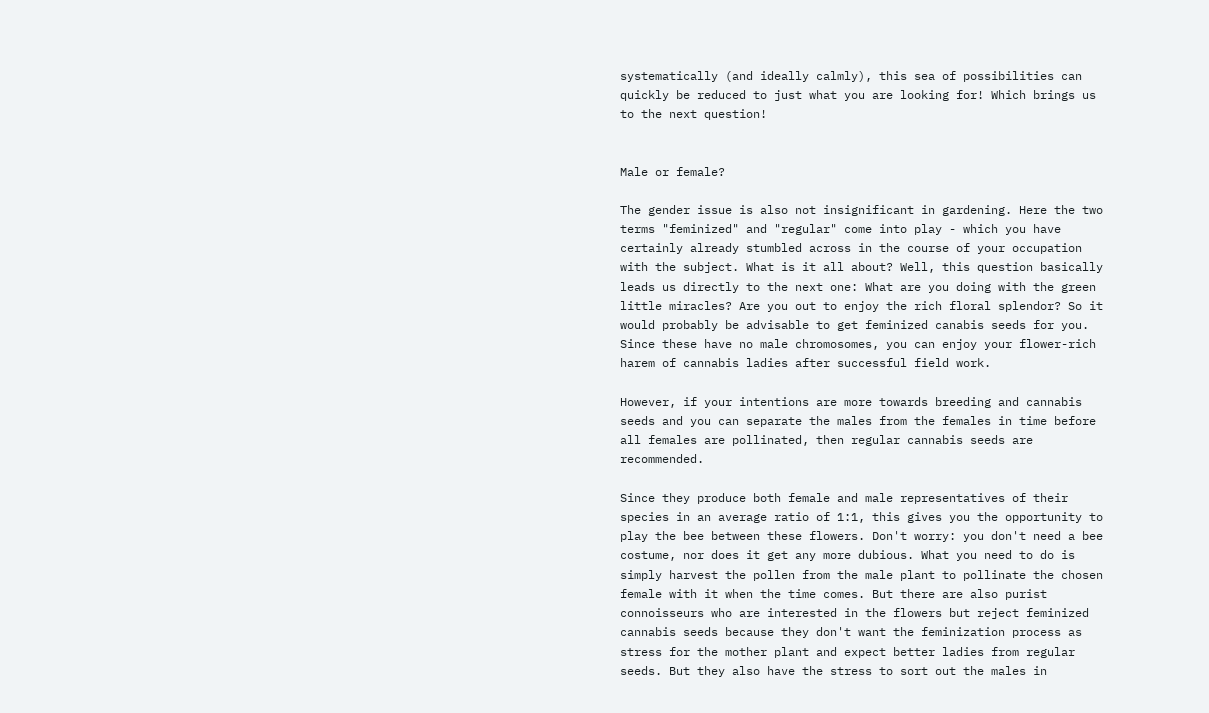systematically (and ideally calmly), this sea of possibilities can quickly be reduced to just what you are looking for! Which brings us to the next question!


Male or female?

The gender issue is also not insignificant in gardening. Here the two terms "feminized" and "regular" come into play - which you have certainly already stumbled across in the course of your occupation with the subject. What is it all about? Well, this question basically leads us directly to the next one: What are you doing with the green little miracles? Are you out to enjoy the rich floral splendor? So it would probably be advisable to get feminized canabis seeds for you. Since these have no male chromosomes, you can enjoy your flower-rich harem of cannabis ladies after successful field work.

However, if your intentions are more towards breeding and cannabis seeds and you can separate the males from the females in time before all females are pollinated, then regular cannabis seeds are recommended.

Since they produce both female and male representatives of their species in an average ratio of 1:1, this gives you the opportunity to play the bee between these flowers. Don't worry: you don't need a bee costume, nor does it get any more dubious. What you need to do is simply harvest the pollen from the male plant to pollinate the chosen female with it when the time comes. But there are also purist connoisseurs who are interested in the flowers but reject feminized cannabis seeds because they don't want the feminization process as stress for the mother plant and expect better ladies from regular seeds. But they also have the stress to sort out the males in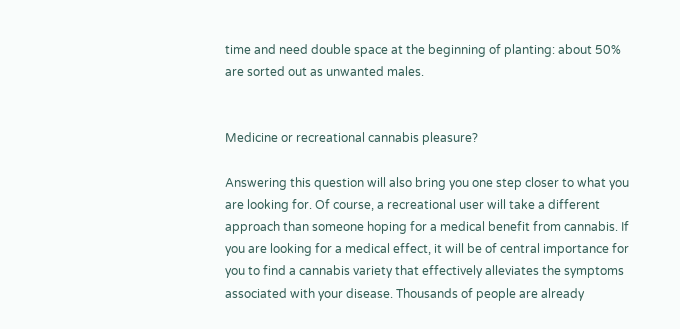time and need double space at the beginning of planting: about 50% are sorted out as unwanted males.


Medicine or recreational cannabis pleasure?

Answering this question will also bring you one step closer to what you are looking for. Of course, a recreational user will take a different approach than someone hoping for a medical benefit from cannabis. If you are looking for a medical effect, it will be of central importance for you to find a cannabis variety that effectively alleviates the symptoms associated with your disease. Thousands of people are already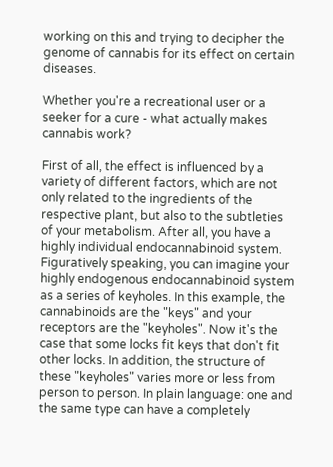working on this and trying to decipher the genome of cannabis for its effect on certain diseases.

Whether you're a recreational user or a seeker for a cure - what actually makes cannabis work?

First of all, the effect is influenced by a variety of different factors, which are not only related to the ingredients of the respective plant, but also to the subtleties of your metabolism. After all, you have a highly individual endocannabinoid system. Figuratively speaking, you can imagine your highly endogenous endocannabinoid system as a series of keyholes. In this example, the cannabinoids are the "keys" and your receptors are the "keyholes". Now it's the case that some locks fit keys that don't fit other locks. In addition, the structure of these "keyholes" varies more or less from person to person. In plain language: one and the same type can have a completely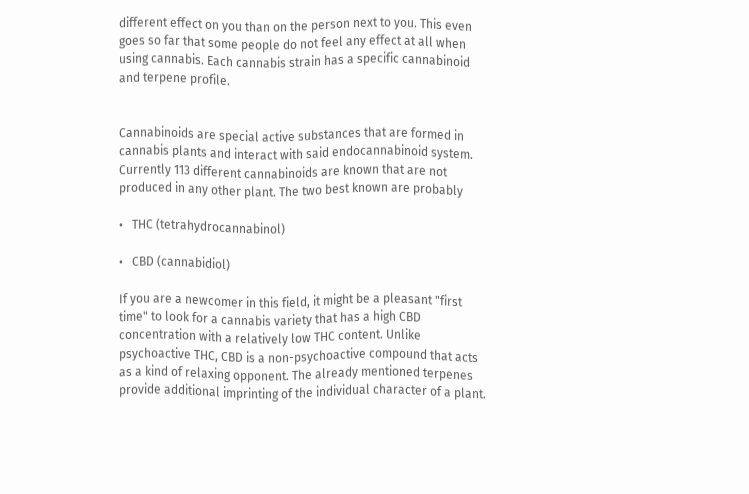different effect on you than on the person next to you. This even goes so far that some people do not feel any effect at all when using cannabis. Each cannabis strain has a specific cannabinoid and terpene profile.


Cannabinoids are special active substances that are formed in cannabis plants and interact with said endocannabinoid system. Currently 113 different cannabinoids are known that are not produced in any other plant. The two best known are probably

•   THC (tetrahydrocannabinol)

•   CBD (cannabidiol)

If you are a newcomer in this field, it might be a pleasant "first time" to look for a cannabis variety that has a high CBD concentration with a relatively low THC content. Unlike psychoactive THC, CBD is a non-psychoactive compound that acts as a kind of relaxing opponent. The already mentioned terpenes provide additional imprinting of the individual character of a plant.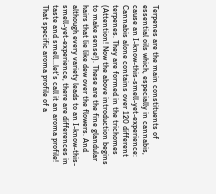Terpenes are the main constituents of essential oils which, especially in cannabis, cause an I-know-this-smell-yet-experience: Cannabis alone contains over 120 different terpenes. They are formed in the trichomes (Attention! Now the above introduction begins to make sense!). These are the fine glandular hairs that lie like dew over the flowers. And although every variety leads to an I-know-this-smell-yet-experience, there are differences in taste and smell...let's call it an aroma profile! That specific aroma profile of a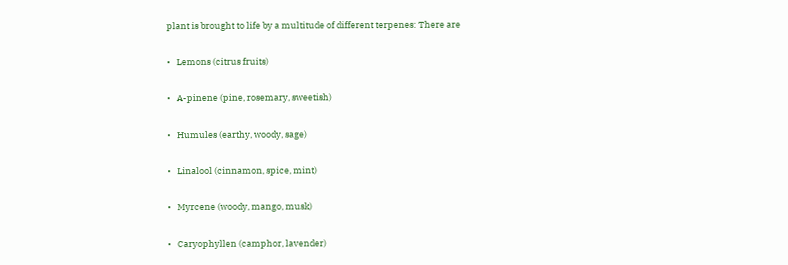plant is brought to life by a multitude of different terpenes: There are

•   Lemons (citrus fruits)

•   A-pinene (pine, rosemary, sweetish)

•   Humules (earthy, woody, sage)

•   Linalool (cinnamon, spice, mint)

•   Myrcene (woody, mango, musk)

•   Caryophyllen (camphor, lavender)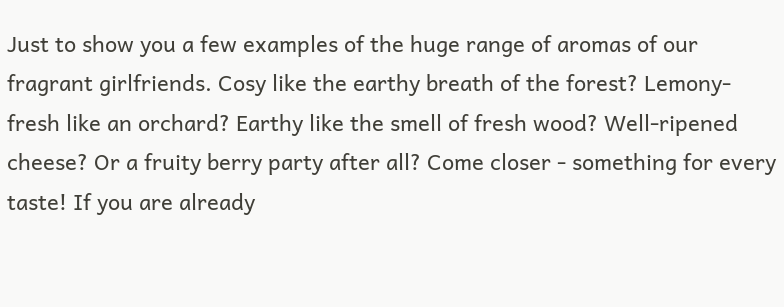Just to show you a few examples of the huge range of aromas of our fragrant girlfriends. Cosy like the earthy breath of the forest? Lemony-fresh like an orchard? Earthy like the smell of fresh wood? Well-ripened cheese? Or a fruity berry party after all? Come closer - something for every taste! If you are already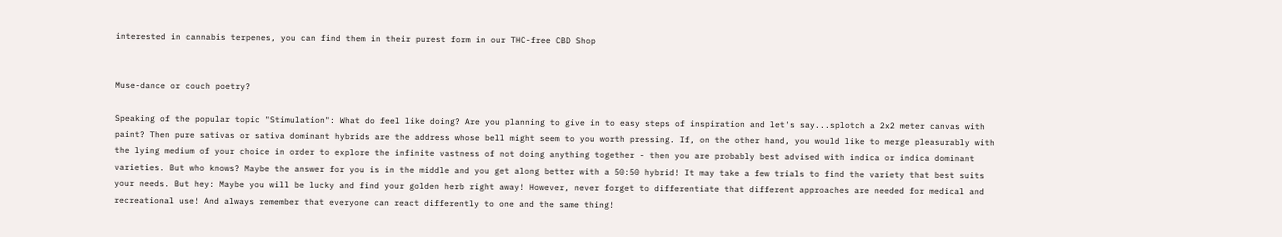interested in cannabis terpenes, you can find them in their purest form in our THC-free CBD Shop


Muse-dance or couch poetry?

Speaking of the popular topic "Stimulation": What do feel like doing? Are you planning to give in to easy steps of inspiration and let's say...splotch a 2x2 meter canvas with paint? Then pure sativas or sativa dominant hybrids are the address whose bell might seem to you worth pressing. If, on the other hand, you would like to merge pleasurably with the lying medium of your choice in order to explore the infinite vastness of not doing anything together - then you are probably best advised with indica or indica dominant varieties. But who knows? Maybe the answer for you is in the middle and you get along better with a 50:50 hybrid! It may take a few trials to find the variety that best suits your needs. But hey: Maybe you will be lucky and find your golden herb right away! However, never forget to differentiate that different approaches are needed for medical and recreational use! And always remember that everyone can react differently to one and the same thing!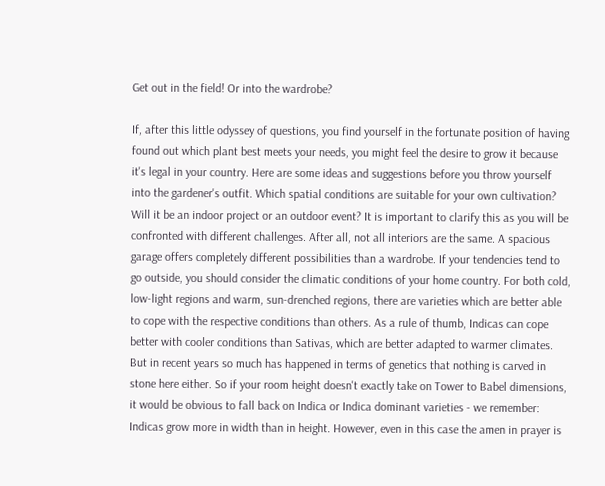Get out in the field! Or into the wardrobe?

If, after this little odyssey of questions, you find yourself in the fortunate position of having found out which plant best meets your needs, you might feel the desire to grow it because it's legal in your country. Here are some ideas and suggestions before you throw yourself into the gardener's outfit. Which spatial conditions are suitable for your own cultivation? Will it be an indoor project or an outdoor event? It is important to clarify this as you will be confronted with different challenges. After all, not all interiors are the same. A spacious garage offers completely different possibilities than a wardrobe. If your tendencies tend to go outside, you should consider the climatic conditions of your home country. For both cold, low-light regions and warm, sun-drenched regions, there are varieties which are better able to cope with the respective conditions than others. As a rule of thumb, Indicas can cope better with cooler conditions than Sativas, which are better adapted to warmer climates. But in recent years so much has happened in terms of genetics that nothing is carved in stone here either. So if your room height doesn't exactly take on Tower to Babel dimensions, it would be obvious to fall back on Indica or Indica dominant varieties - we remember: Indicas grow more in width than in height. However, even in this case the amen in prayer is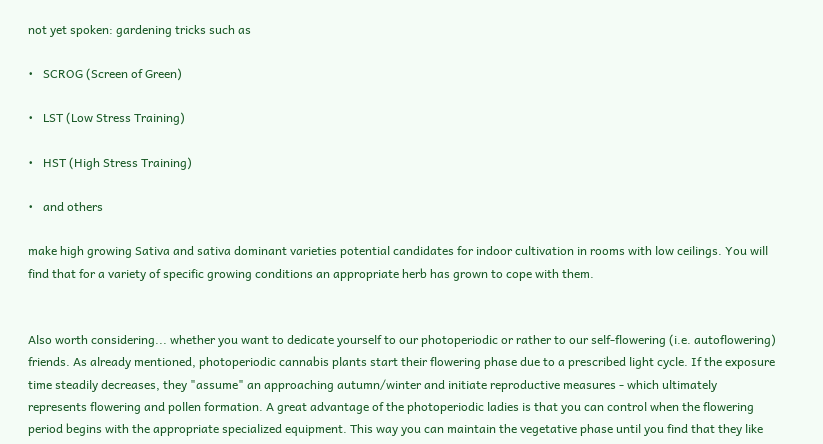not yet spoken: gardening tricks such as

•   SCROG (Screen of Green)

•   LST (Low Stress Training)

•   HST (High Stress Training)

•   and others

make high growing Sativa and sativa dominant varieties potential candidates for indoor cultivation in rooms with low ceilings. You will find that for a variety of specific growing conditions an appropriate herb has grown to cope with them.


Also worth considering... whether you want to dedicate yourself to our photoperiodic or rather to our self-flowering (i.e. autoflowering) friends. As already mentioned, photoperiodic cannabis plants start their flowering phase due to a prescribed light cycle. If the exposure time steadily decreases, they "assume" an approaching autumn/winter and initiate reproductive measures - which ultimately represents flowering and pollen formation. A great advantage of the photoperiodic ladies is that you can control when the flowering period begins with the appropriate specialized equipment. This way you can maintain the vegetative phase until you find that they like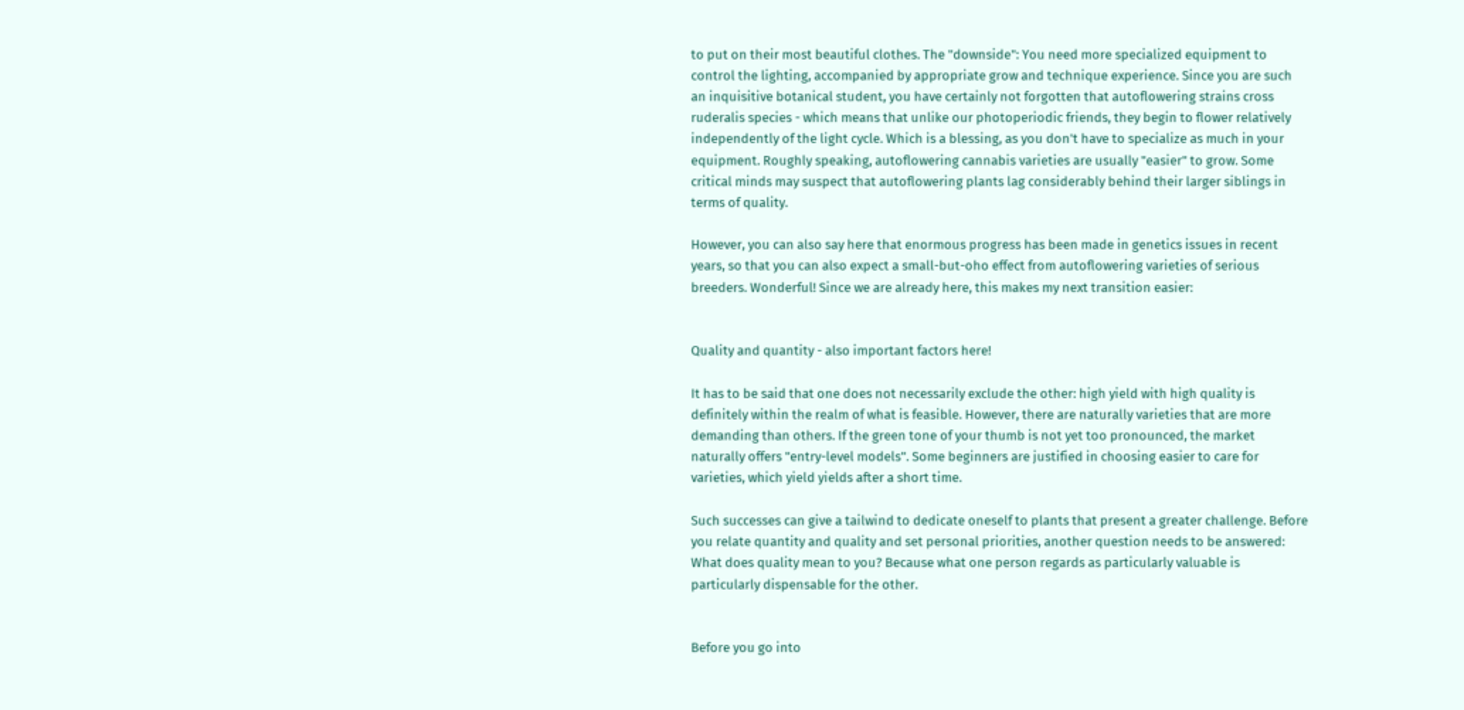to put on their most beautiful clothes. The "downside": You need more specialized equipment to control the lighting, accompanied by appropriate grow and technique experience. Since you are such an inquisitive botanical student, you have certainly not forgotten that autoflowering strains cross ruderalis species - which means that unlike our photoperiodic friends, they begin to flower relatively independently of the light cycle. Which is a blessing, as you don't have to specialize as much in your equipment. Roughly speaking, autoflowering cannabis varieties are usually "easier" to grow. Some critical minds may suspect that autoflowering plants lag considerably behind their larger siblings in terms of quality.

However, you can also say here that enormous progress has been made in genetics issues in recent years, so that you can also expect a small-but-oho effect from autoflowering varieties of serious breeders. Wonderful! Since we are already here, this makes my next transition easier:


Quality and quantity - also important factors here!

It has to be said that one does not necessarily exclude the other: high yield with high quality is definitely within the realm of what is feasible. However, there are naturally varieties that are more demanding than others. If the green tone of your thumb is not yet too pronounced, the market naturally offers "entry-level models". Some beginners are justified in choosing easier to care for varieties, which yield yields after a short time.

Such successes can give a tailwind to dedicate oneself to plants that present a greater challenge. Before you relate quantity and quality and set personal priorities, another question needs to be answered: What does quality mean to you? Because what one person regards as particularly valuable is particularly dispensable for the other.


Before you go into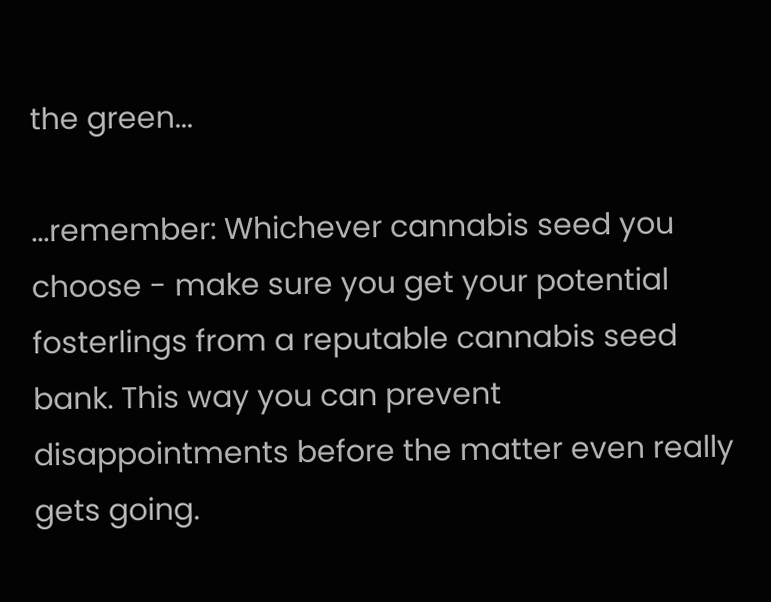the green...

...remember: Whichever cannabis seed you choose - make sure you get your potential fosterlings from a reputable cannabis seed bank. This way you can prevent disappointments before the matter even really gets going.